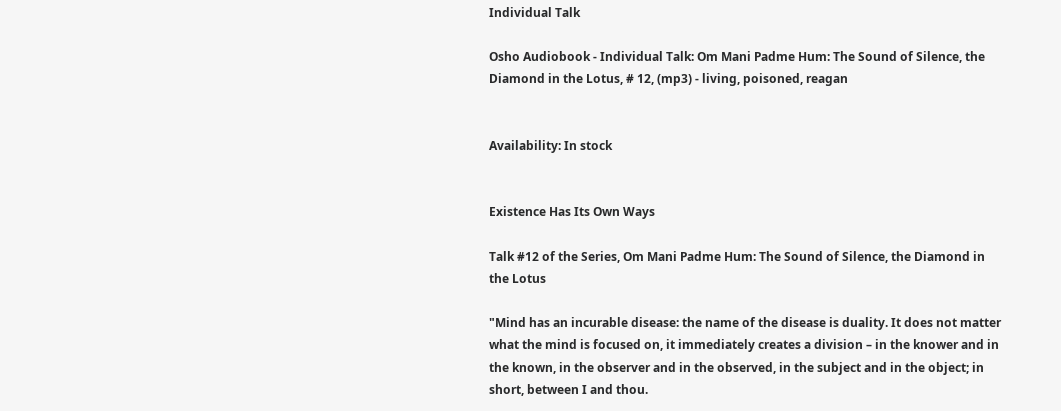Individual Talk

Osho Audiobook - Individual Talk: Om Mani Padme Hum: The Sound of Silence, the Diamond in the Lotus, # 12, (mp3) - living, poisoned, reagan


Availability: In stock


Existence Has Its Own Ways

Talk #12 of the Series, Om Mani Padme Hum: The Sound of Silence, the Diamond in the Lotus

"Mind has an incurable disease: the name of the disease is duality. It does not matter what the mind is focused on, it immediately creates a division – in the knower and in the known, in the observer and in the observed, in the subject and in the object; in short, between I and thou.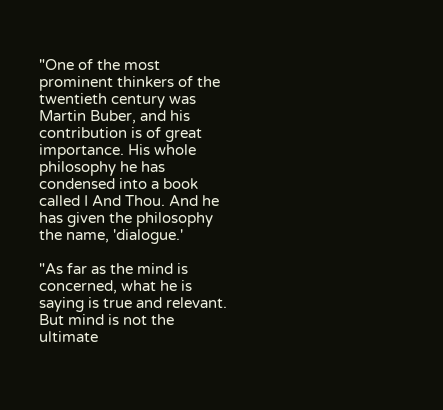"One of the most prominent thinkers of the twentieth century was Martin Buber, and his contribution is of great importance. His whole philosophy he has condensed into a book called I And Thou. And he has given the philosophy the name, 'dialogue.'

"As far as the mind is concerned, what he is saying is true and relevant. But mind is not the ultimate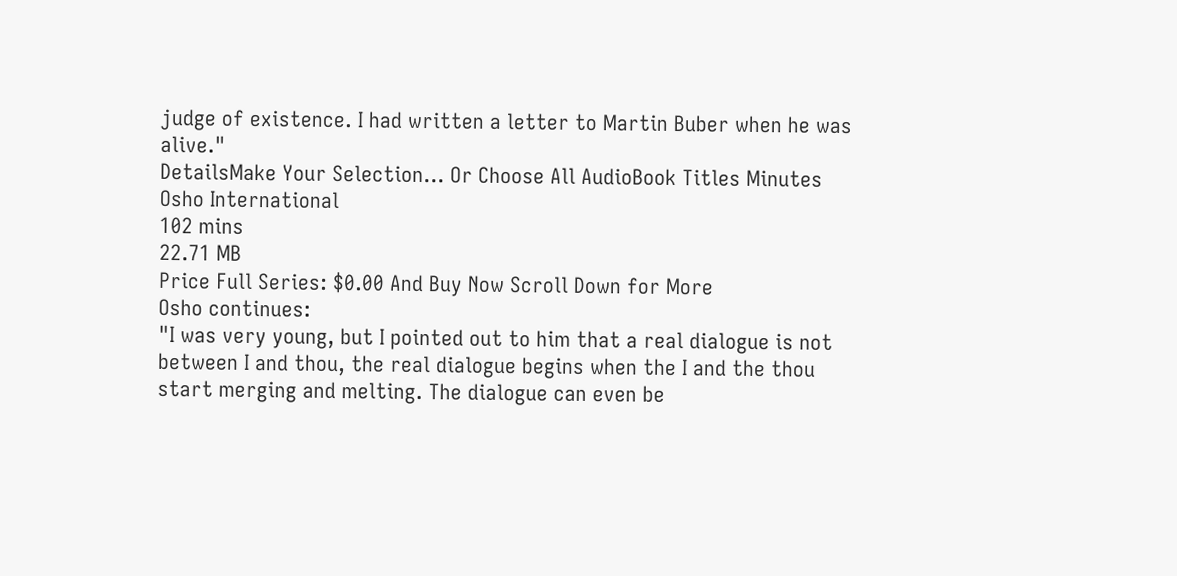judge of existence. I had written a letter to Martin Buber when he was alive."
DetailsMake Your Selection... Or Choose All AudioBook Titles Minutes
Osho International
102 mins
22.71 MB
Price Full Series: $0.00 And Buy Now Scroll Down for More
Osho continues:
"I was very young, but I pointed out to him that a real dialogue is not between I and thou, the real dialogue begins when the I and the thou start merging and melting. The dialogue can even be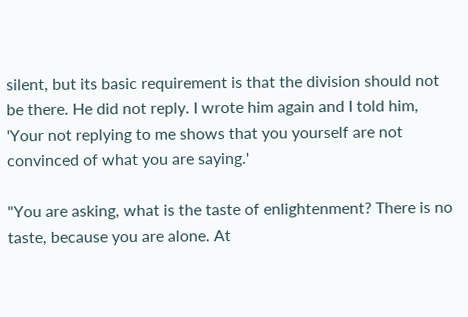silent, but its basic requirement is that the division should not be there. He did not reply. I wrote him again and I told him, 'Your not replying to me shows that you yourself are not convinced of what you are saying.'

"You are asking, what is the taste of enlightenment? There is no taste, because you are alone. At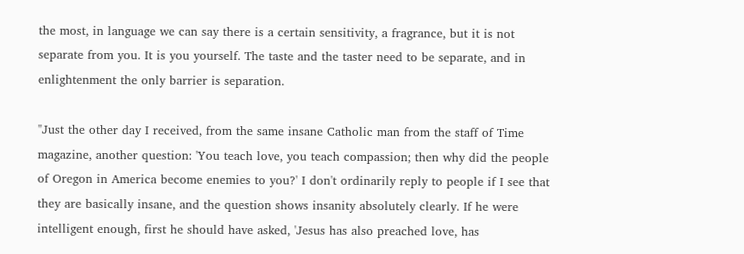the most, in language we can say there is a certain sensitivity, a fragrance, but it is not separate from you. It is you yourself. The taste and the taster need to be separate, and in enlightenment the only barrier is separation.

"Just the other day I received, from the same insane Catholic man from the staff of Time magazine, another question: 'You teach love, you teach compassion; then why did the people of Oregon in America become enemies to you?' I don't ordinarily reply to people if I see that they are basically insane, and the question shows insanity absolutely clearly. If he were intelligent enough, first he should have asked, 'Jesus has also preached love, has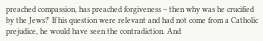preached compassion, has preached forgiveness – then why was he crucified by the Jews?' If his question were relevant and had not come from a Catholic prejudice, he would have seen the contradiction. And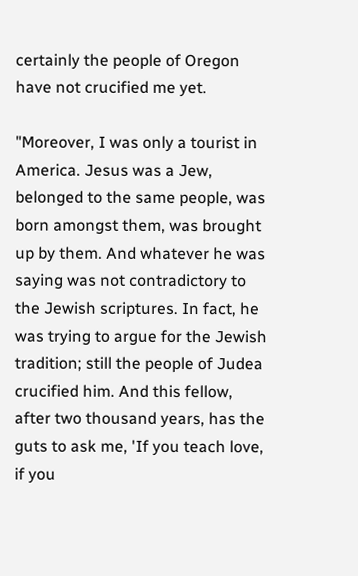certainly the people of Oregon have not crucified me yet.

"Moreover, I was only a tourist in America. Jesus was a Jew, belonged to the same people, was born amongst them, was brought up by them. And whatever he was saying was not contradictory to the Jewish scriptures. In fact, he was trying to argue for the Jewish tradition; still the people of Judea crucified him. And this fellow, after two thousand years, has the guts to ask me, 'If you teach love, if you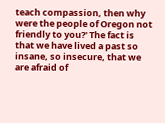teach compassion, then why were the people of Oregon not friendly to you?' The fact is that we have lived a past so insane, so insecure, that we are afraid of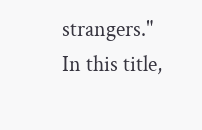strangers."
In this title,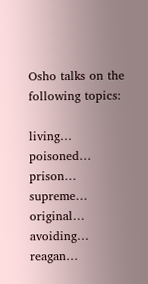Osho talks on the following topics:

living… poisoned… prison… supreme… original… avoiding… reagan…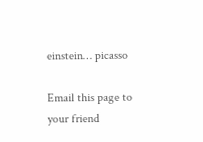einstein… picasso

Email this page to your friend